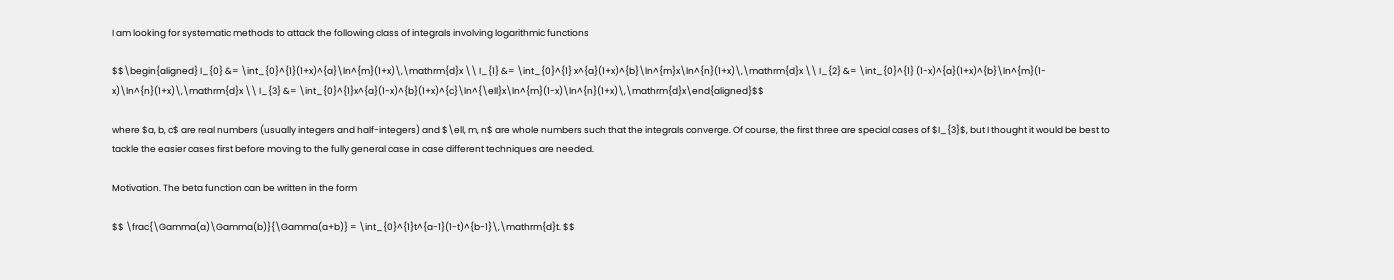I am looking for systematic methods to attack the following class of integrals involving logarithmic functions

$$\begin{aligned} I_{0} &= \int_{0}^{1}(1+x)^{a}\ln^{m}(1+x)\,\mathrm{d}x \\ I_{1} &= \int_{0}^{1} x^{a}(1+x)^{b}\ln^{m}x\ln^{n}(1+x)\,\mathrm{d}x \\ I_{2} &= \int_{0}^{1} (1-x)^{a}(1+x)^{b}\ln^{m}(1-x)\ln^{n}(1+x)\,\mathrm{d}x \\ I_{3} &= \int_{0}^{1}x^{a}(1-x)^{b}(1+x)^{c}\ln^{\ell}x\ln^{m}(1-x)\ln^{n}(1+x)\,\mathrm{d}x\end{aligned}$$

where $a, b, c$ are real numbers (usually integers and half-integers) and $\ell, m, n$ are whole numbers such that the integrals converge. Of course, the first three are special cases of $I_{3}$, but I thought it would be best to tackle the easier cases first before moving to the fully general case in case different techniques are needed.

Motivation. The beta function can be written in the form

$$ \frac{\Gamma(a)\Gamma(b)}{\Gamma(a+b)} = \int_{0}^{1}t^{a-1}(1-t)^{b-1}\,\mathrm{d}t. $$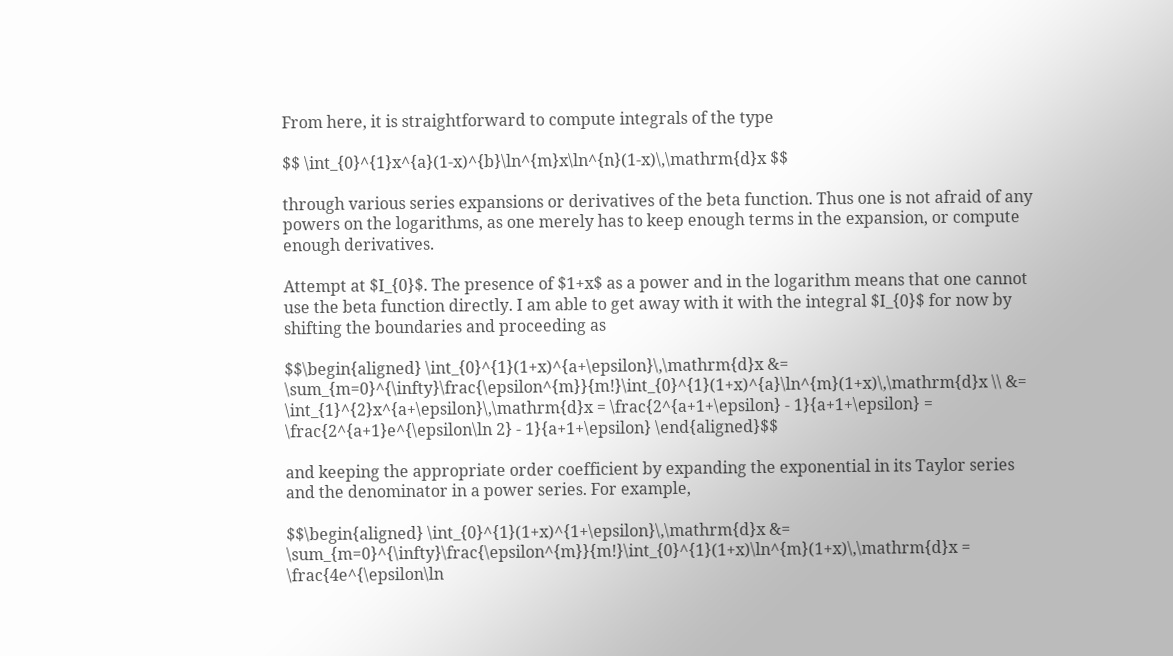From here, it is straightforward to compute integrals of the type

$$ \int_{0}^{1}x^{a}(1-x)^{b}\ln^{m}x\ln^{n}(1-x)\,\mathrm{d}x $$

through various series expansions or derivatives of the beta function. Thus one is not afraid of any powers on the logarithms, as one merely has to keep enough terms in the expansion, or compute enough derivatives.

Attempt at $I_{0}$. The presence of $1+x$ as a power and in the logarithm means that one cannot use the beta function directly. I am able to get away with it with the integral $I_{0}$ for now by shifting the boundaries and proceeding as

$$\begin{aligned} \int_{0}^{1}(1+x)^{a+\epsilon}\,\mathrm{d}x &= \sum_{m=0}^{\infty}\frac{\epsilon^{m}}{m!}\int_{0}^{1}(1+x)^{a}\ln^{m}(1+x)\,\mathrm{d}x \\ &= \int_{1}^{2}x^{a+\epsilon}\,\mathrm{d}x = \frac{2^{a+1+\epsilon} - 1}{a+1+\epsilon} = \frac{2^{a+1}e^{\epsilon\ln 2} - 1}{a+1+\epsilon} \end{aligned}$$

and keeping the appropriate order coefficient by expanding the exponential in its Taylor series and the denominator in a power series. For example,

$$\begin{aligned} \int_{0}^{1}(1+x)^{1+\epsilon}\,\mathrm{d}x &= \sum_{m=0}^{\infty}\frac{\epsilon^{m}}{m!}\int_{0}^{1}(1+x)\ln^{m}(1+x)\,\mathrm{d}x = \frac{4e^{\epsilon\ln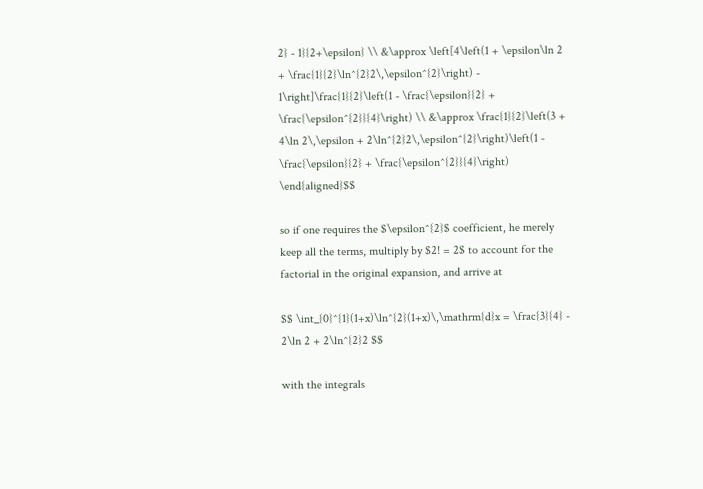2} - 1}{2+\epsilon} \\ &\approx \left[4\left(1 + \epsilon\ln 2 + \frac{1}{2}\ln^{2}2\,\epsilon^{2}\right) - 1\right]\frac{1}{2}\left(1 - \frac{\epsilon}{2} + \frac{\epsilon^{2}}{4}\right) \\ &\approx \frac{1}{2}\left(3 + 4\ln 2\,\epsilon + 2\ln^{2}2\,\epsilon^{2}\right)\left(1 - \frac{\epsilon}{2} + \frac{\epsilon^{2}}{4}\right) \end{aligned}$$

so if one requires the $\epsilon^{2}$ coefficient, he merely keep all the terms, multiply by $2! = 2$ to account for the factorial in the original expansion, and arrive at

$$ \int_{0}^{1}(1+x)\ln^{2}(1+x)\,\mathrm{d}x = \frac{3}{4} - 2\ln 2 + 2\ln^{2}2 $$

with the integrals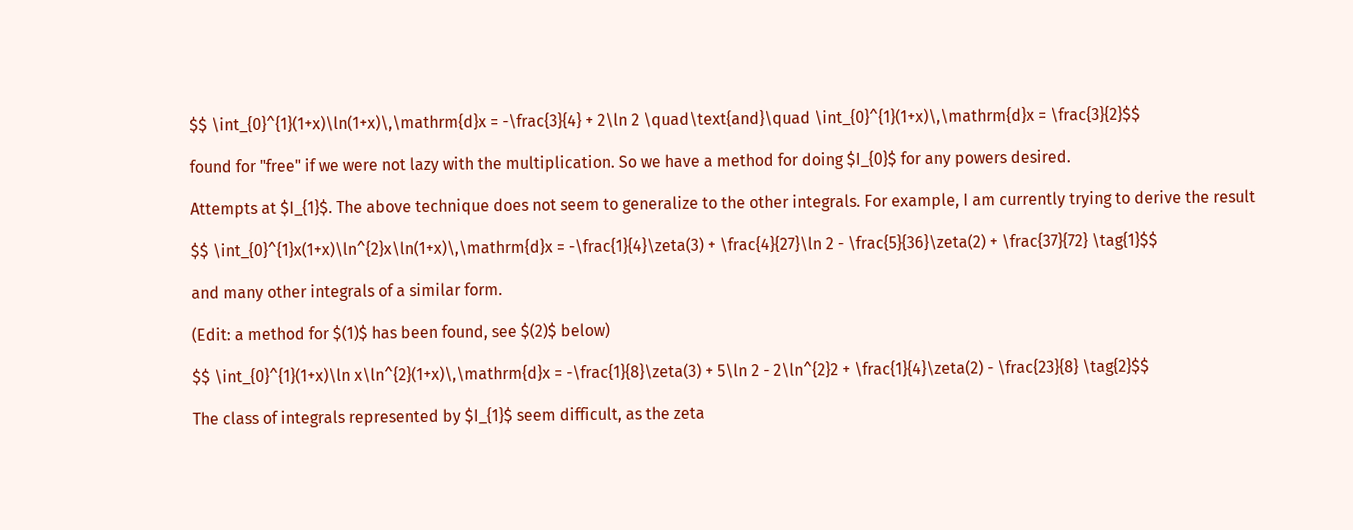$$ \int_{0}^{1}(1+x)\ln(1+x)\,\mathrm{d}x = -\frac{3}{4} + 2\ln 2 \quad\text{and}\quad \int_{0}^{1}(1+x)\,\mathrm{d}x = \frac{3}{2}$$

found for "free" if we were not lazy with the multiplication. So we have a method for doing $I_{0}$ for any powers desired.

Attempts at $I_{1}$. The above technique does not seem to generalize to the other integrals. For example, I am currently trying to derive the result

$$ \int_{0}^{1}x(1+x)\ln^{2}x\ln(1+x)\,\mathrm{d}x = -\frac{1}{4}\zeta(3) + \frac{4}{27}\ln 2 - \frac{5}{36}\zeta(2) + \frac{37}{72} \tag{1}$$

and many other integrals of a similar form.

(Edit: a method for $(1)$ has been found, see $(2)$ below)

$$ \int_{0}^{1}(1+x)\ln x\ln^{2}(1+x)\,\mathrm{d}x = -\frac{1}{8}\zeta(3) + 5\ln 2 - 2\ln^{2}2 + \frac{1}{4}\zeta(2) - \frac{23}{8} \tag{2}$$

The class of integrals represented by $I_{1}$ seem difficult, as the zeta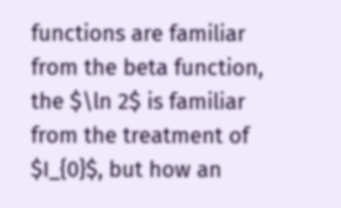functions are familiar from the beta function, the $\ln 2$ is familiar from the treatment of $I_{0}$, but how an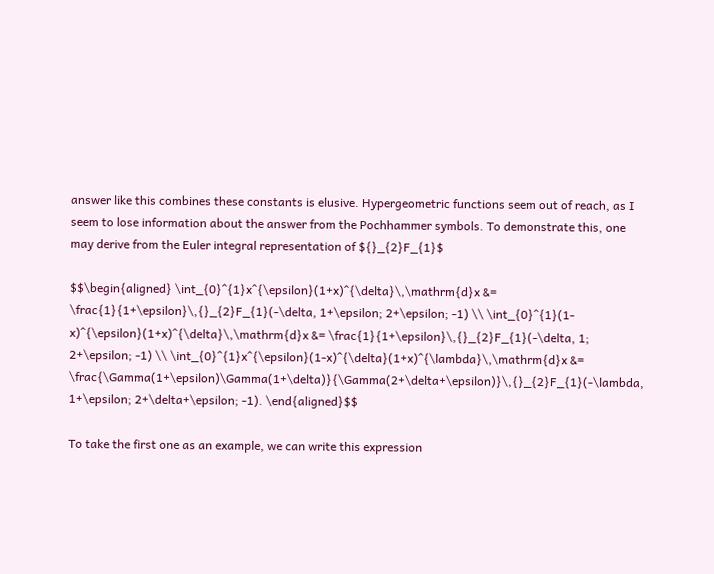answer like this combines these constants is elusive. Hypergeometric functions seem out of reach, as I seem to lose information about the answer from the Pochhammer symbols. To demonstrate this, one may derive from the Euler integral representation of ${}_{2}F_{1}$

$$\begin{aligned} \int_{0}^{1}x^{\epsilon}(1+x)^{\delta}\,\mathrm{d}x &= \frac{1}{1+\epsilon}\,{}_{2}F_{1}(-\delta, 1+\epsilon; 2+\epsilon; -1) \\ \int_{0}^{1}(1-x)^{\epsilon}(1+x)^{\delta}\,\mathrm{d}x &= \frac{1}{1+\epsilon}\,{}_{2}F_{1}(-\delta, 1; 2+\epsilon; -1) \\ \int_{0}^{1}x^{\epsilon}(1-x)^{\delta}(1+x)^{\lambda}\,\mathrm{d}x &= \frac{\Gamma(1+\epsilon)\Gamma(1+\delta)}{\Gamma(2+\delta+\epsilon)}\,{}_{2}F_{1}(-\lambda, 1+\epsilon; 2+\delta+\epsilon; -1). \end{aligned}$$

To take the first one as an example, we can write this expression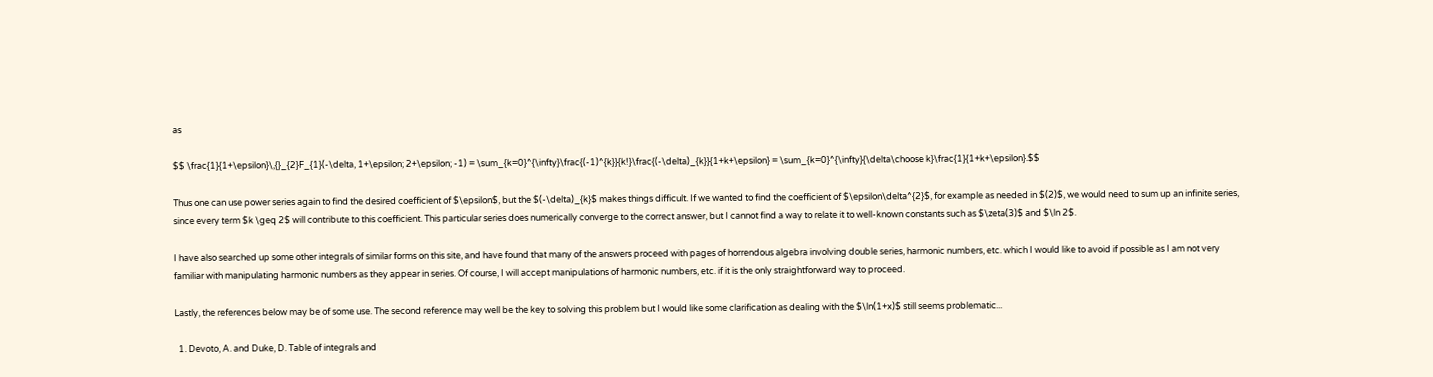as

$$ \frac{1}{1+\epsilon}\,{}_{2}F_{1}(-\delta, 1+\epsilon; 2+\epsilon; -1) = \sum_{k=0}^{\infty}\frac{(-1)^{k}}{k!}\frac{(-\delta)_{k}}{1+k+\epsilon} = \sum_{k=0}^{\infty}{\delta\choose k}\frac{1}{1+k+\epsilon}.$$

Thus one can use power series again to find the desired coefficient of $\epsilon$, but the $(-\delta)_{k}$ makes things difficult. If we wanted to find the coefficient of $\epsilon\delta^{2}$, for example as needed in $(2)$, we would need to sum up an infinite series, since every term $k \geq 2$ will contribute to this coefficient. This particular series does numerically converge to the correct answer, but I cannot find a way to relate it to well-known constants such as $\zeta(3)$ and $\ln 2$.

I have also searched up some other integrals of similar forms on this site, and have found that many of the answers proceed with pages of horrendous algebra involving double series, harmonic numbers, etc. which I would like to avoid if possible as I am not very familiar with manipulating harmonic numbers as they appear in series. Of course, I will accept manipulations of harmonic numbers, etc. if it is the only straightforward way to proceed.

Lastly, the references below may be of some use. The second reference may well be the key to solving this problem but I would like some clarification as dealing with the $\ln(1+x)$ still seems problematic...

  1. Devoto, A. and Duke, D. Table of integrals and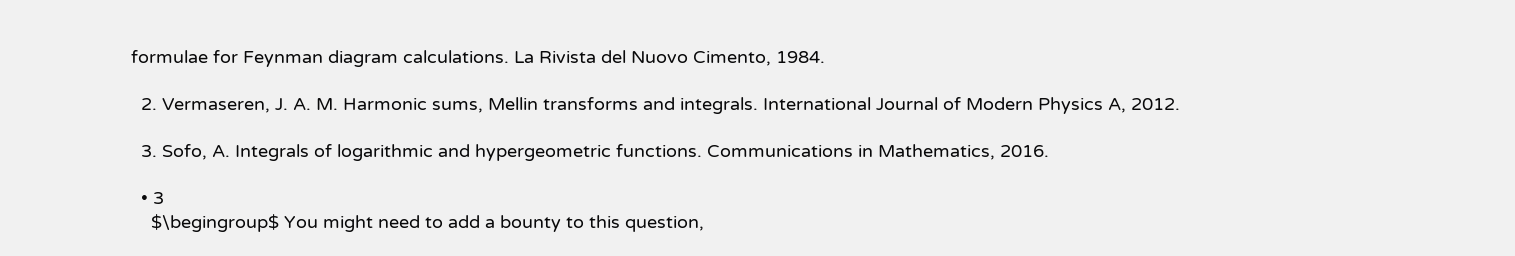formulae for Feynman diagram calculations. La Rivista del Nuovo Cimento, 1984.

  2. Vermaseren, J. A. M. Harmonic sums, Mellin transforms and integrals. International Journal of Modern Physics A, 2012.

  3. Sofo, A. Integrals of logarithmic and hypergeometric functions. Communications in Mathematics, 2016.

  • 3
    $\begingroup$ You might need to add a bounty to this question,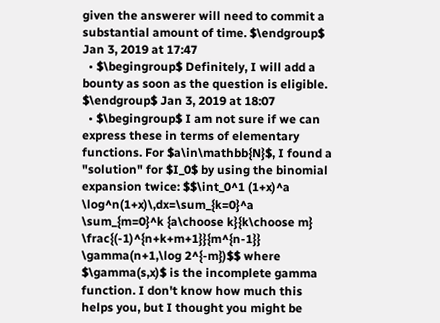given the answerer will need to commit a substantial amount of time. $\endgroup$ Jan 3, 2019 at 17:47
  • $\begingroup$ Definitely, I will add a bounty as soon as the question is eligible. $\endgroup$ Jan 3, 2019 at 18:07
  • $\begingroup$ I am not sure if we can express these in terms of elementary functions. For $a\in\mathbb{N}$, I found a "solution" for $I_0$ by using the binomial expansion twice: $$\int_0^1 (1+x)^a \log^n(1+x)\,dx=\sum_{k=0}^a \sum_{m=0}^k {a\choose k}{k\choose m} \frac{(-1)^{n+k+m+1}}{m^{n-1}} \gamma(n+1,\log 2^{-m})$$ where $\gamma(s,x)$ is the incomplete gamma function. I don't know how much this helps you, but I thought you might be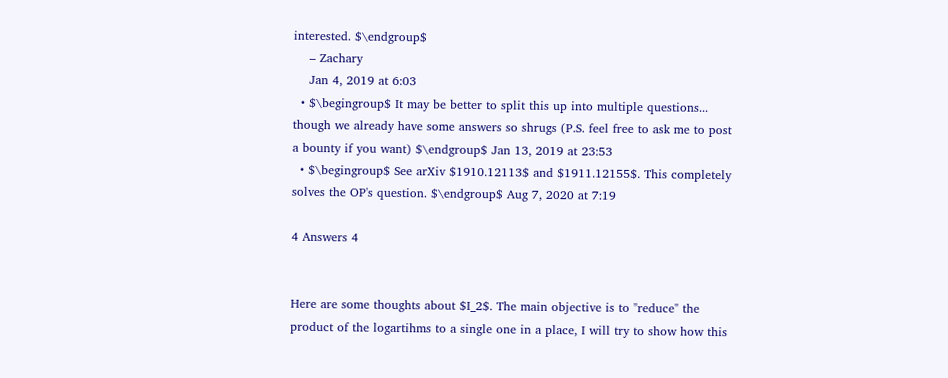interested. $\endgroup$
    – Zachary
    Jan 4, 2019 at 6:03
  • $\begingroup$ It may be better to split this up into multiple questions... though we already have some answers so shrugs (P.S. feel free to ask me to post a bounty if you want) $\endgroup$ Jan 13, 2019 at 23:53
  • $\begingroup$ See arXiv $1910.12113$ and $1911.12155$. This completely solves the OP's question. $\endgroup$ Aug 7, 2020 at 7:19

4 Answers 4


Here are some thoughts about $I_2$. The main objective is to "reduce" the product of the logartihms to a single one in a place, I will try to show how this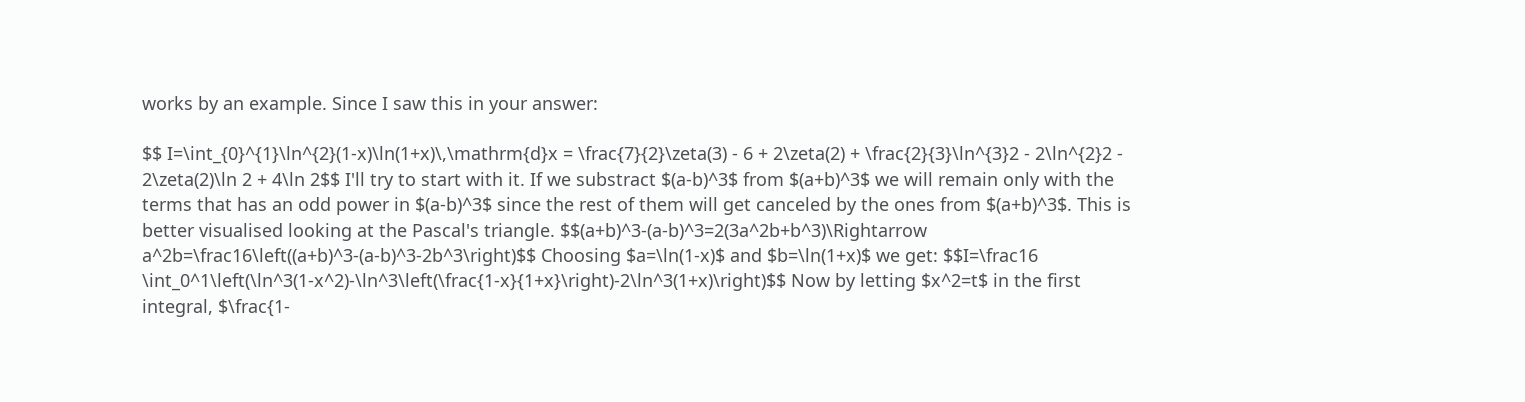works by an example. Since I saw this in your answer:

$$ I=\int_{0}^{1}\ln^{2}(1-x)\ln(1+x)\,\mathrm{d}x = \frac{7}{2}\zeta(3) - 6 + 2\zeta(2) + \frac{2}{3}\ln^{3}2 - 2\ln^{2}2 - 2\zeta(2)\ln 2 + 4\ln 2$$ I'll try to start with it. If we substract $(a-b)^3$ from $(a+b)^3$ we will remain only with the terms that has an odd power in $(a-b)^3$ since the rest of them will get canceled by the ones from $(a+b)^3$. This is better visualised looking at the Pascal's triangle. $$(a+b)^3-(a-b)^3=2(3a^2b+b^3)\Rightarrow a^2b=\frac16\left((a+b)^3-(a-b)^3-2b^3\right)$$ Choosing $a=\ln(1-x)$ and $b=\ln(1+x)$ we get: $$I=\frac16 \int_0^1\left(\ln^3(1-x^2)-\ln^3\left(\frac{1-x}{1+x}\right)-2\ln^3(1+x)\right)$$ Now by letting $x^2=t$ in the first integral, $\frac{1-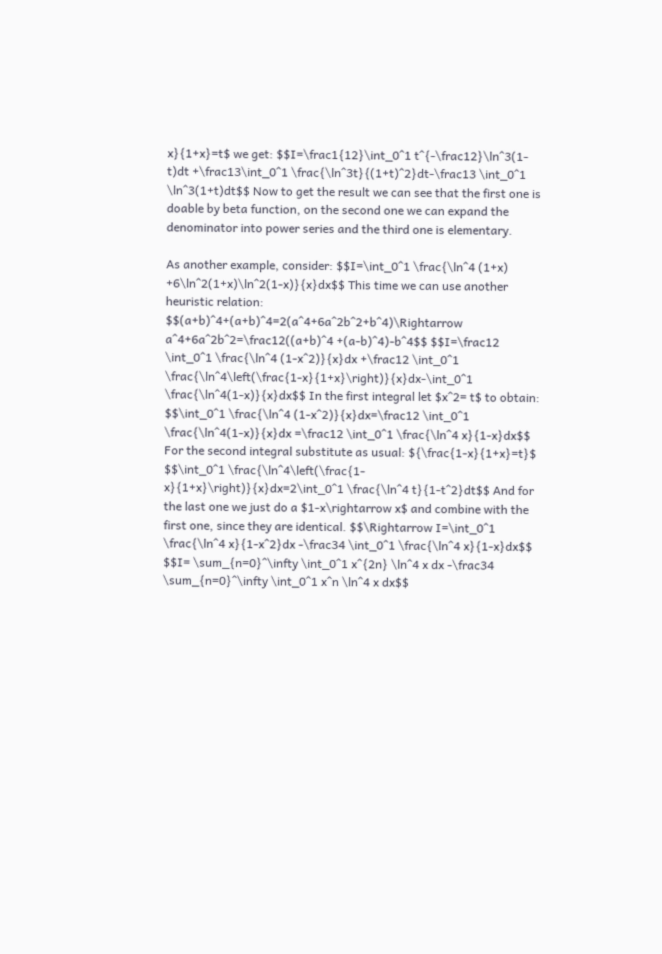x}{1+x}=t$ we get: $$I=\frac1{12}\int_0^1 t^{-\frac12}\ln^3(1-t)dt +\frac13\int_0^1 \frac{\ln^3t}{(1+t)^2}dt-\frac13 \int_0^1 \ln^3(1+t)dt$$ Now to get the result we can see that the first one is doable by beta function, on the second one we can expand the denominator into power series and the third one is elementary.

As another example, consider: $$I=\int_0^1 \frac{\ln^4 (1+x) +6\ln^2(1+x)\ln^2(1-x)}{x}dx$$ This time we can use another heuristic relation: $$(a+b)^4+(a+b)^4=2(a^4+6a^2b^2+b^4)\Rightarrow a^4+6a^2b^2=\frac12((a+b)^4 +(a-b)^4)-b^4$$ $$I=\frac12 \int_0^1 \frac{\ln^4 (1-x^2)}{x}dx +\frac12 \int_0^1 \frac{\ln^4\left(\frac{1-x}{1+x}\right)}{x}dx-\int_0^1 \frac{\ln^4(1-x)}{x}dx$$ In the first integral let $x^2= t$ to obtain: $$\int_0^1 \frac{\ln^4 (1-x^2)}{x}dx=\frac12 \int_0^1 \frac{\ln^4(1-x)}{x}dx =\frac12 \int_0^1 \frac{\ln^4 x}{1-x}dx$$ For the second integral substitute as usual: ${\frac{1-x}{1+x}=t}$ $$\int_0^1 \frac{\ln^4\left(\frac{1-x}{1+x}\right)}{x}dx=2\int_0^1 \frac{\ln^4 t}{1-t^2}dt$$ And for the last one we just do a $1-x\rightarrow x$ and combine with the first one, since they are identical. $$\Rightarrow I=\int_0^1 \frac{\ln^4 x}{1-x^2}dx -\frac34 \int_0^1 \frac{\ln^4 x}{1-x}dx$$ $$I= \sum_{n=0}^\infty \int_0^1 x^{2n} \ln^4 x dx -\frac34 \sum_{n=0}^\infty \int_0^1 x^n \ln^4 x dx$$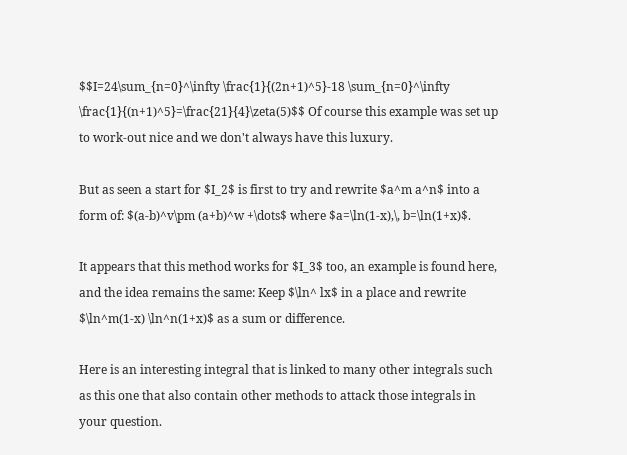$$I=24\sum_{n=0}^\infty \frac{1}{(2n+1)^5}-18 \sum_{n=0}^\infty \frac{1}{(n+1)^5}=\frac{21}{4}\zeta(5)$$ Of course this example was set up to work-out nice and we don't always have this luxury.

But as seen a start for $I_2$ is first to try and rewrite $a^m a^n$ into a form of: $(a-b)^v\pm (a+b)^w +\dots$ where $a=\ln(1-x),\, b=\ln(1+x)$.

It appears that this method works for $I_3$ too, an example is found here, and the idea remains the same: Keep $\ln^ lx$ in a place and rewrite $\ln^m(1-x) \ln^n(1+x)$ as a sum or difference.

Here is an interesting integral that is linked to many other integrals such as this one that also contain other methods to attack those integrals in your question.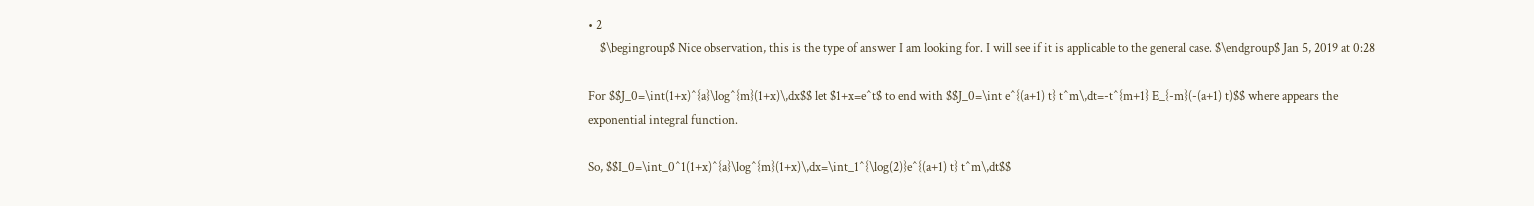• 2
    $\begingroup$ Nice observation, this is the type of answer I am looking for. I will see if it is applicable to the general case. $\endgroup$ Jan 5, 2019 at 0:28

For $$J_0=\int(1+x)^{a}\log^{m}(1+x)\,dx$$ let $1+x=e^t$ to end with $$J_0=\int e^{(a+1) t} t^m\,dt=-t^{m+1} E_{-m}(-(a+1) t)$$ where appears the exponential integral function.

So, $$I_0=\int_0^1(1+x)^{a}\log^{m}(1+x)\,dx=\int_1^{\log(2)}e^{(a+1) t} t^m\,dt$$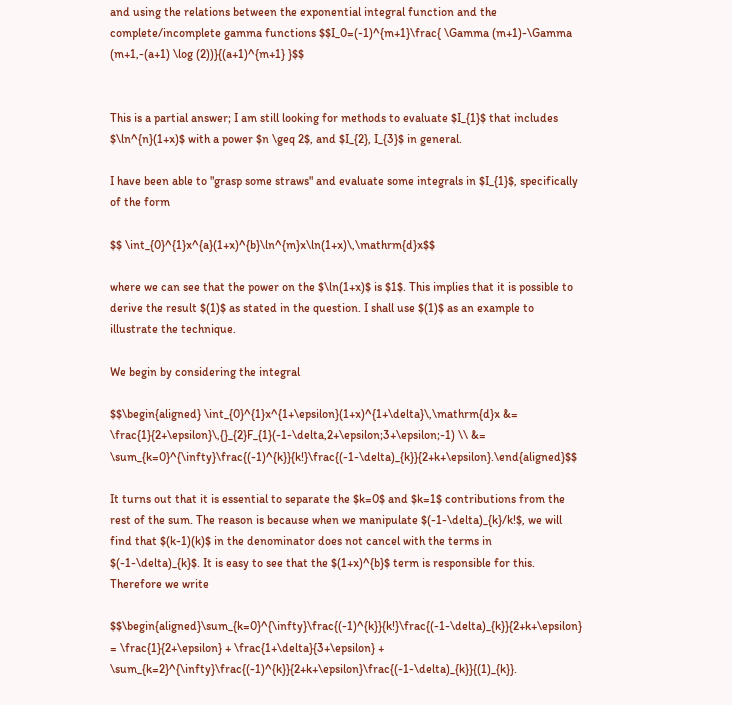and using the relations between the exponential integral function and the complete/incomplete gamma functions $$I_0=(-1)^{m+1}\frac{ \Gamma (m+1)-\Gamma (m+1,-(a+1) \log (2))}{(a+1)^{m+1} }$$


This is a partial answer; I am still looking for methods to evaluate $I_{1}$ that includes $\ln^{n}(1+x)$ with a power $n \geq 2$, and $I_{2}, I_{3}$ in general.

I have been able to "grasp some straws" and evaluate some integrals in $I_{1}$, specifically of the form

$$ \int_{0}^{1}x^{a}(1+x)^{b}\ln^{m}x\ln(1+x)\,\mathrm{d}x$$

where we can see that the power on the $\ln(1+x)$ is $1$. This implies that it is possible to derive the result $(1)$ as stated in the question. I shall use $(1)$ as an example to illustrate the technique.

We begin by considering the integral

$$\begin{aligned} \int_{0}^{1}x^{1+\epsilon}(1+x)^{1+\delta}\,\mathrm{d}x &= \frac{1}{2+\epsilon}\,{}_{2}F_{1}(-1-\delta,2+\epsilon;3+\epsilon;-1) \\ &= \sum_{k=0}^{\infty}\frac{(-1)^{k}}{k!}\frac{(-1-\delta)_{k}}{2+k+\epsilon}.\end{aligned}$$

It turns out that it is essential to separate the $k=0$ and $k=1$ contributions from the rest of the sum. The reason is because when we manipulate $(-1-\delta)_{k}/k!$, we will find that $(k-1)(k)$ in the denominator does not cancel with the terms in $(-1-\delta)_{k}$. It is easy to see that the $(1+x)^{b}$ term is responsible for this. Therefore we write

$$\begin{aligned}\sum_{k=0}^{\infty}\frac{(-1)^{k}}{k!}\frac{(-1-\delta)_{k}}{2+k+\epsilon} = \frac{1}{2+\epsilon} + \frac{1+\delta}{3+\epsilon} + \sum_{k=2}^{\infty}\frac{(-1)^{k}}{2+k+\epsilon}\frac{(-1-\delta)_{k}}{(1)_{k}}.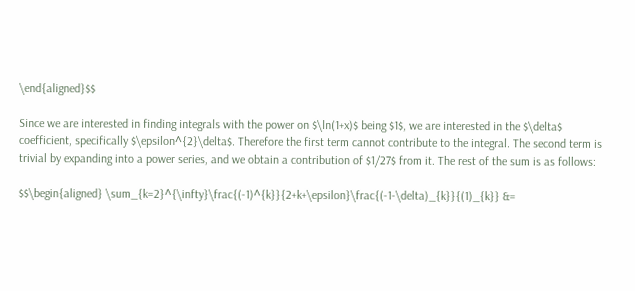\end{aligned}$$

Since we are interested in finding integrals with the power on $\ln(1+x)$ being $1$, we are interested in the $\delta$ coefficient, specifically $\epsilon^{2}\delta$. Therefore the first term cannot contribute to the integral. The second term is trivial by expanding into a power series, and we obtain a contribution of $1/27$ from it. The rest of the sum is as follows:

$$\begin{aligned} \sum_{k=2}^{\infty}\frac{(-1)^{k}}{2+k+\epsilon}\frac{(-1-\delta)_{k}}{(1)_{k}} &=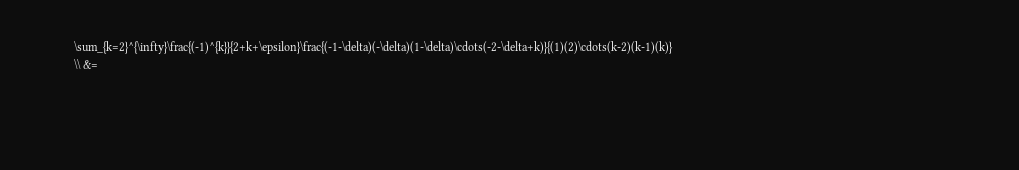\sum_{k=2}^{\infty}\frac{(-1)^{k}}{2+k+\epsilon}\frac{(-1-\delta)(-\delta)(1-\delta)\cdots(-2-\delta+k)}{(1)(2)\cdots(k-2)(k-1)(k)} \\ &=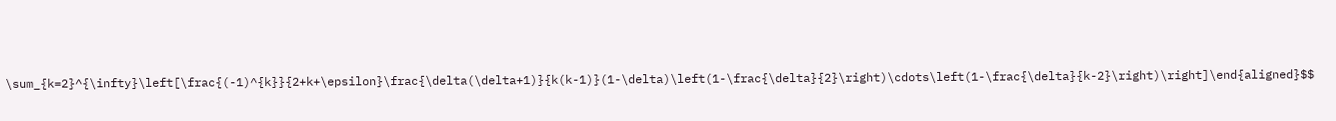\sum_{k=2}^{\infty}\left[\frac{(-1)^{k}}{2+k+\epsilon}\frac{\delta(\delta+1)}{k(k-1)}(1-\delta)\left(1-\frac{\delta}{2}\right)\cdots\left(1-\frac{\delta}{k-2}\right)\right]\end{aligned}$$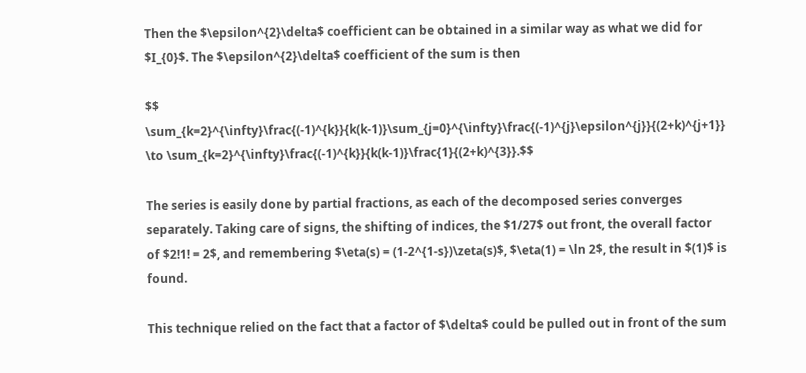Then the $\epsilon^{2}\delta$ coefficient can be obtained in a similar way as what we did for $I_{0}$. The $\epsilon^{2}\delta$ coefficient of the sum is then

$$ \sum_{k=2}^{\infty}\frac{(-1)^{k}}{k(k-1)}\sum_{j=0}^{\infty}\frac{(-1)^{j}\epsilon^{j}}{(2+k)^{j+1}} \to \sum_{k=2}^{\infty}\frac{(-1)^{k}}{k(k-1)}\frac{1}{(2+k)^{3}}.$$

The series is easily done by partial fractions, as each of the decomposed series converges separately. Taking care of signs, the shifting of indices, the $1/27$ out front, the overall factor of $2!1! = 2$, and remembering $\eta(s) = (1-2^{1-s})\zeta(s)$, $\eta(1) = \ln 2$, the result in $(1)$ is found.

This technique relied on the fact that a factor of $\delta$ could be pulled out in front of the sum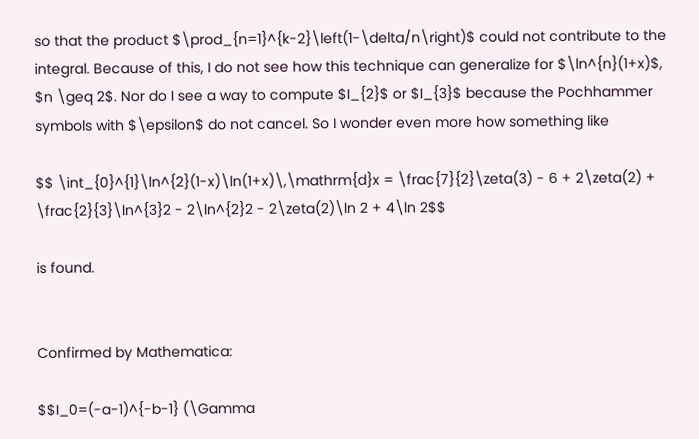so that the product $\prod_{n=1}^{k-2}\left(1-\delta/n\right)$ could not contribute to the integral. Because of this, I do not see how this technique can generalize for $\ln^{n}(1+x)$, $n \geq 2$. Nor do I see a way to compute $I_{2}$ or $I_{3}$ because the Pochhammer symbols with $\epsilon$ do not cancel. So I wonder even more how something like

$$ \int_{0}^{1}\ln^{2}(1-x)\ln(1+x)\,\mathrm{d}x = \frac{7}{2}\zeta(3) - 6 + 2\zeta(2) + \frac{2}{3}\ln^{3}2 - 2\ln^{2}2 - 2\zeta(2)\ln 2 + 4\ln 2$$

is found.


Confirmed by Mathematica:

$$I_0=(-a-1)^{-b-1} (\Gamma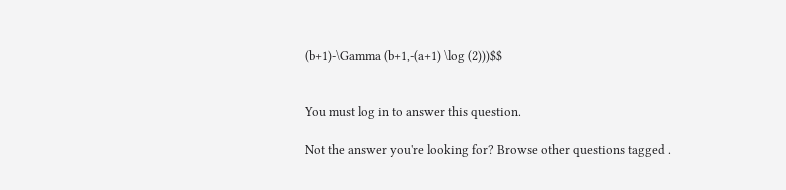(b+1)-\Gamma (b+1,-(a+1) \log (2)))$$


You must log in to answer this question.

Not the answer you're looking for? Browse other questions tagged .